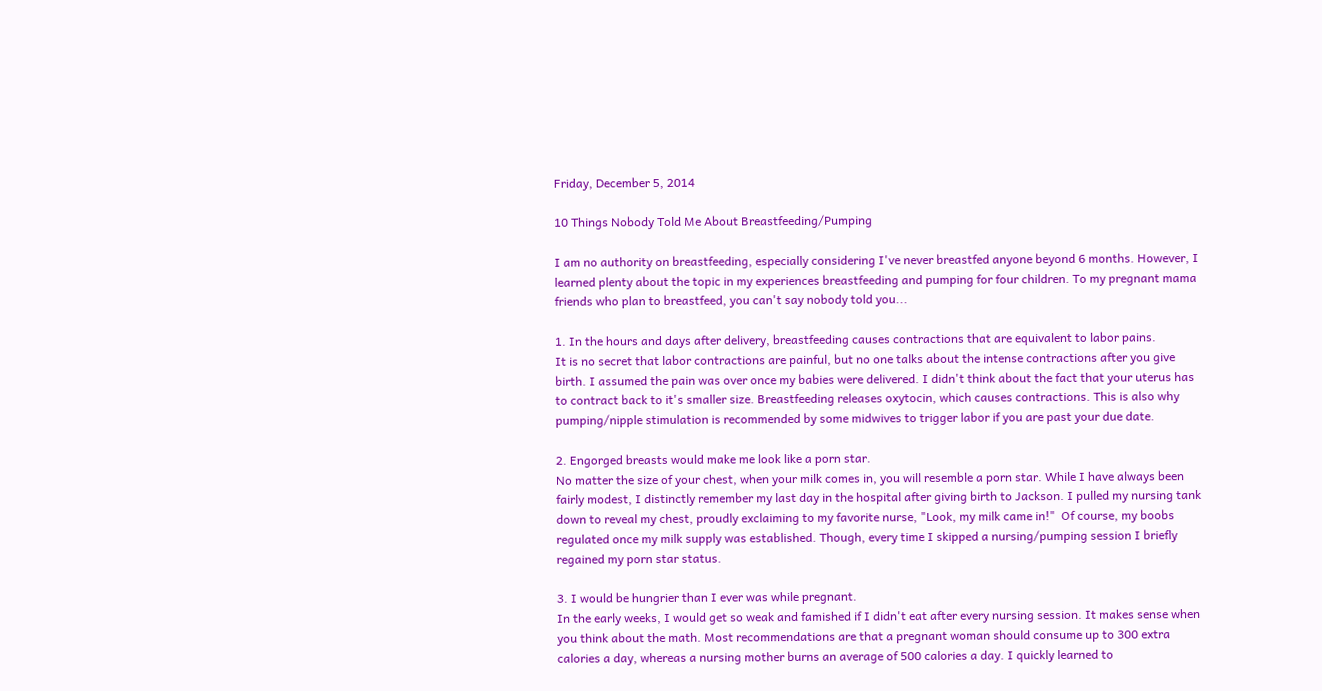Friday, December 5, 2014

10 Things Nobody Told Me About Breastfeeding/Pumping

I am no authority on breastfeeding, especially considering I've never breastfed anyone beyond 6 months. However, I learned plenty about the topic in my experiences breastfeeding and pumping for four children. To my pregnant mama friends who plan to breastfeed, you can't say nobody told you...

1. In the hours and days after delivery, breastfeeding causes contractions that are equivalent to labor pains.
It is no secret that labor contractions are painful, but no one talks about the intense contractions after you give birth. I assumed the pain was over once my babies were delivered. I didn't think about the fact that your uterus has to contract back to it's smaller size. Breastfeeding releases oxytocin, which causes contractions. This is also why pumping/nipple stimulation is recommended by some midwives to trigger labor if you are past your due date.

2. Engorged breasts would make me look like a porn star.
No matter the size of your chest, when your milk comes in, you will resemble a porn star. While I have always been fairly modest, I distinctly remember my last day in the hospital after giving birth to Jackson. I pulled my nursing tank down to reveal my chest, proudly exclaiming to my favorite nurse, "Look, my milk came in!"  Of course, my boobs regulated once my milk supply was established. Though, every time I skipped a nursing/pumping session I briefly regained my porn star status.

3. I would be hungrier than I ever was while pregnant.
In the early weeks, I would get so weak and famished if I didn't eat after every nursing session. It makes sense when you think about the math. Most recommendations are that a pregnant woman should consume up to 300 extra calories a day, whereas a nursing mother burns an average of 500 calories a day. I quickly learned to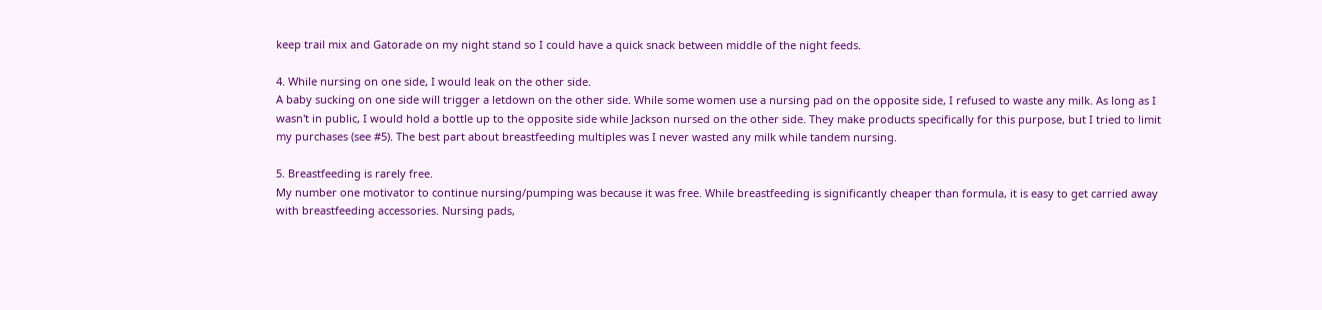keep trail mix and Gatorade on my night stand so I could have a quick snack between middle of the night feeds.

4. While nursing on one side, I would leak on the other side.
A baby sucking on one side will trigger a letdown on the other side. While some women use a nursing pad on the opposite side, I refused to waste any milk. As long as I wasn't in public, I would hold a bottle up to the opposite side while Jackson nursed on the other side. They make products specifically for this purpose, but I tried to limit my purchases (see #5). The best part about breastfeeding multiples was I never wasted any milk while tandem nursing.

5. Breastfeeding is rarely free.
My number one motivator to continue nursing/pumping was because it was free. While breastfeeding is significantly cheaper than formula, it is easy to get carried away with breastfeeding accessories. Nursing pads,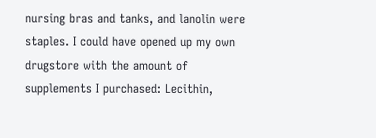nursing bras and tanks, and lanolin were staples. I could have opened up my own drugstore with the amount of supplements I purchased: Lecithin,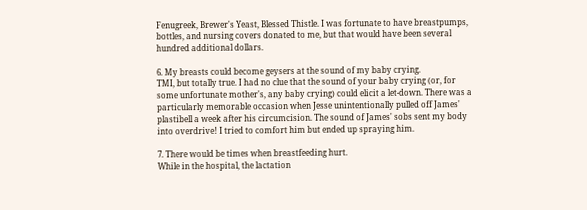Fenugreek, Brewer's Yeast, Blessed Thistle. I was fortunate to have breastpumps, bottles, and nursing covers donated to me, but that would have been several hundred additional dollars.

6. My breasts could become geysers at the sound of my baby crying.
TMI, but totally true. I had no clue that the sound of your baby crying (or, for some unfortunate mother's, any baby crying) could elicit a let-down. There was a particularly memorable occasion when Jesse unintentionally pulled off James' plastibell a week after his circumcision. The sound of James' sobs sent my body into overdrive! I tried to comfort him but ended up spraying him.

7. There would be times when breastfeeding hurt.
While in the hospital, the lactation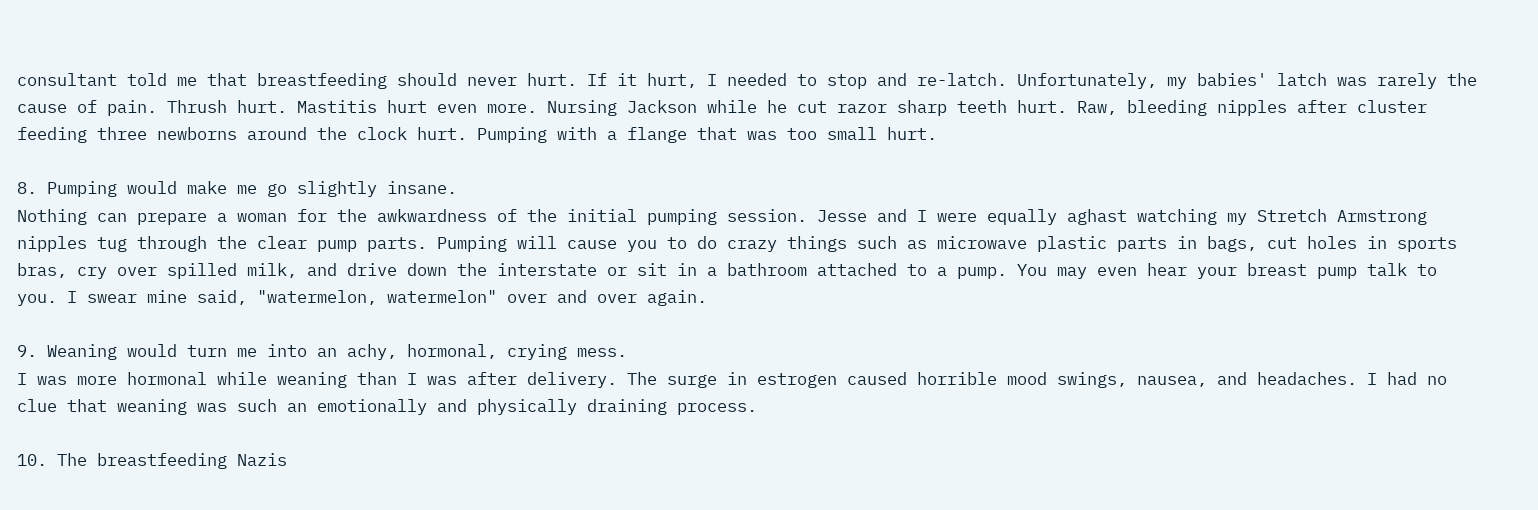consultant told me that breastfeeding should never hurt. If it hurt, I needed to stop and re-latch. Unfortunately, my babies' latch was rarely the cause of pain. Thrush hurt. Mastitis hurt even more. Nursing Jackson while he cut razor sharp teeth hurt. Raw, bleeding nipples after cluster feeding three newborns around the clock hurt. Pumping with a flange that was too small hurt.

8. Pumping would make me go slightly insane.
Nothing can prepare a woman for the awkwardness of the initial pumping session. Jesse and I were equally aghast watching my Stretch Armstrong nipples tug through the clear pump parts. Pumping will cause you to do crazy things such as microwave plastic parts in bags, cut holes in sports bras, cry over spilled milk, and drive down the interstate or sit in a bathroom attached to a pump. You may even hear your breast pump talk to you. I swear mine said, "watermelon, watermelon" over and over again.

9. Weaning would turn me into an achy, hormonal, crying mess.
I was more hormonal while weaning than I was after delivery. The surge in estrogen caused horrible mood swings, nausea, and headaches. I had no clue that weaning was such an emotionally and physically draining process.

10. The breastfeeding Nazis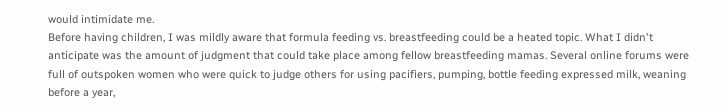would intimidate me.
Before having children, I was mildly aware that formula feeding vs. breastfeeding could be a heated topic. What I didn't anticipate was the amount of judgment that could take place among fellow breastfeeding mamas. Several online forums were full of outspoken women who were quick to judge others for using pacifiers, pumping, bottle feeding expressed milk, weaning before a year,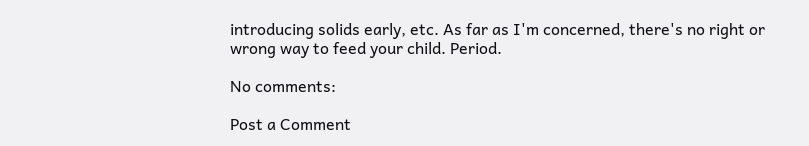introducing solids early, etc. As far as I'm concerned, there's no right or wrong way to feed your child. Period.

No comments:

Post a Comment